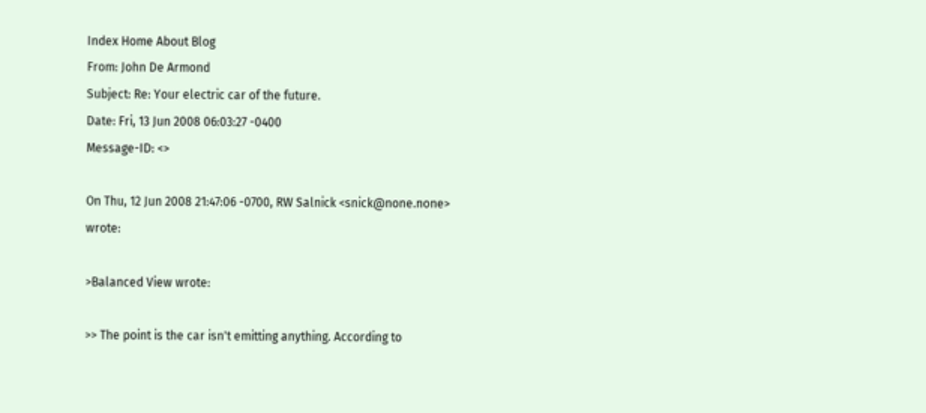Index Home About Blog
From: John De Armond
Subject: Re: Your electric car of the future.
Date: Fri, 13 Jun 2008 06:03:27 -0400
Message-ID: <>

On Thu, 12 Jun 2008 21:47:06 -0700, RW Salnick <snick@none.none> wrote:

>Balanced View wrote:

>> The point is the car isn't emitting anything. According to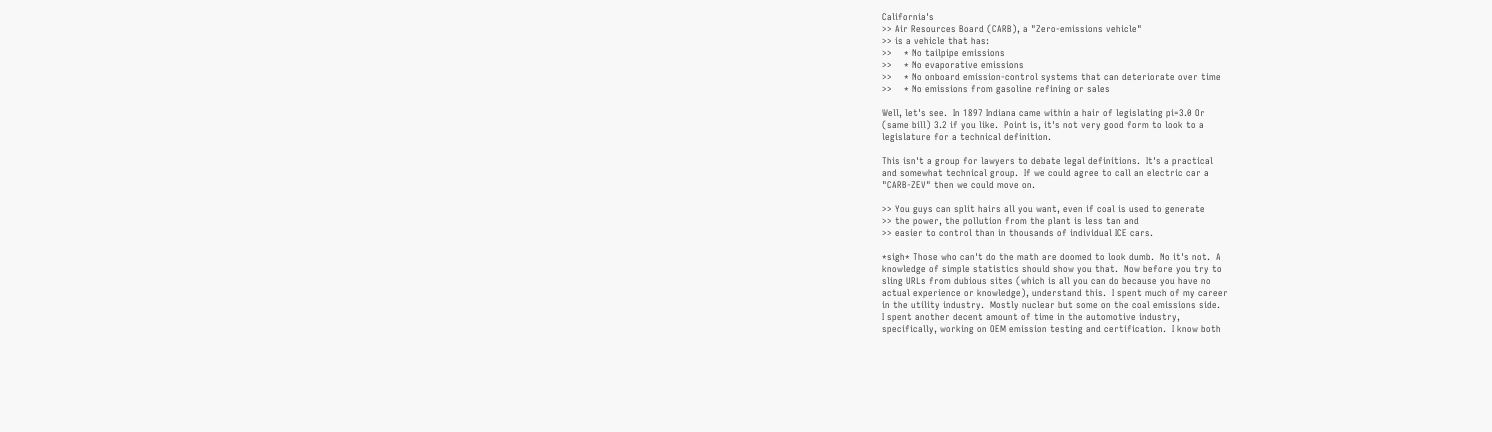California's
>> Air Resources Board (CARB), a "Zero-emissions vehicle"
>> is a vehicle that has:
>>    * No tailpipe emissions
>>    * No evaporative emissions
>>    * No onboard emission-control systems that can deteriorate over time
>>    * No emissions from gasoline refining or sales

Well, let's see.  In 1897 Indiana came within a hair of legislating pi=3.0 Or
(same bill) 3.2 if you like.  Point is, it's not very good form to look to a
legislature for a technical definition.

This isn't a group for lawyers to debate legal definitions.  It's a practical
and somewhat technical group.  If we could agree to call an electric car a
"CARB-ZEV" then we could move on.

>> You guys can split hairs all you want, even if coal is used to generate
>> the power, the pollution from the plant is less tan and
>> easier to control than in thousands of individual ICE cars.

*sigh* Those who can't do the math are doomed to look dumb.  No it's not.  A
knowledge of simple statistics should show you that.  Now before you try to
sling URLs from dubious sites (which is all you can do because you have no
actual experience or knowledge), understand this.  I spent much of my career
in the utility industry.  Mostly nuclear but some on the coal emissions side.
I spent another decent amount of time in the automotive industry,
specifically, working on OEM emission testing and certification.  I know both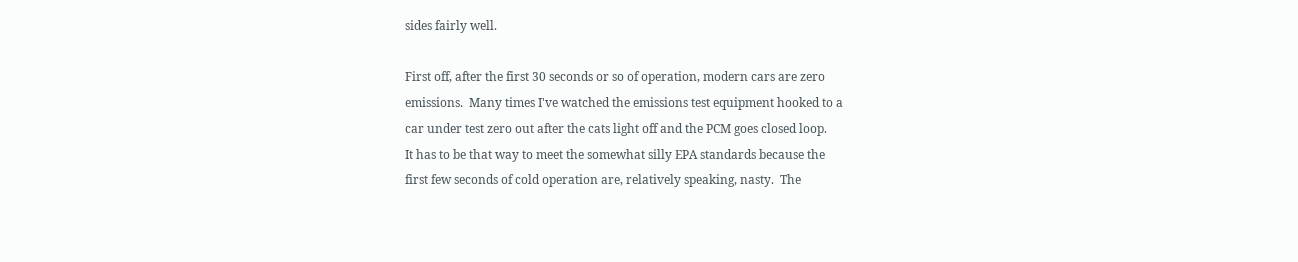sides fairly well.

First off, after the first 30 seconds or so of operation, modern cars are zero
emissions.  Many times I've watched the emissions test equipment hooked to a
car under test zero out after the cats light off and the PCM goes closed loop.
It has to be that way to meet the somewhat silly EPA standards because the
first few seconds of cold operation are, relatively speaking, nasty.  The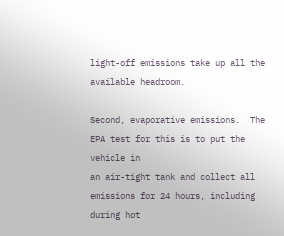light-off emissions take up all the available headroom.

Second, evaporative emissions.  The EPA test for this is to put the vehicle in
an air-tight tank and collect all emissions for 24 hours, including during hot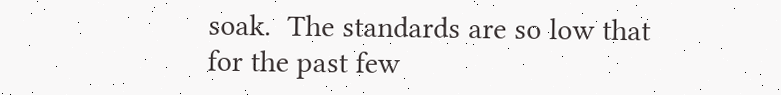soak.  The standards are so low that for the past few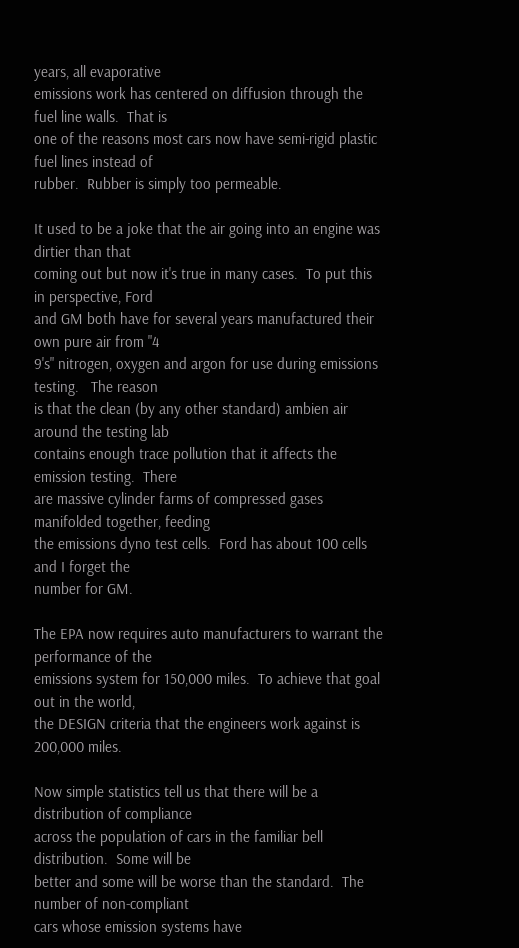years, all evaporative
emissions work has centered on diffusion through the fuel line walls.  That is
one of the reasons most cars now have semi-rigid plastic fuel lines instead of
rubber.  Rubber is simply too permeable.

It used to be a joke that the air going into an engine was dirtier than that
coming out but now it's true in many cases.  To put this in perspective, Ford
and GM both have for several years manufactured their own pure air from "4
9's" nitrogen, oxygen and argon for use during emissions testing.   The reason
is that the clean (by any other standard) ambien air around the testing lab
contains enough trace pollution that it affects the emission testing.  There
are massive cylinder farms of compressed gases manifolded together, feeding
the emissions dyno test cells.  Ford has about 100 cells and I forget the
number for GM.

The EPA now requires auto manufacturers to warrant the performance of the
emissions system for 150,000 miles.  To achieve that goal out in the world,
the DESIGN criteria that the engineers work against is 200,000 miles.

Now simple statistics tell us that there will be a distribution of compliance
across the population of cars in the familiar bell distribution.  Some will be
better and some will be worse than the standard.  The number of non-compliant
cars whose emission systems have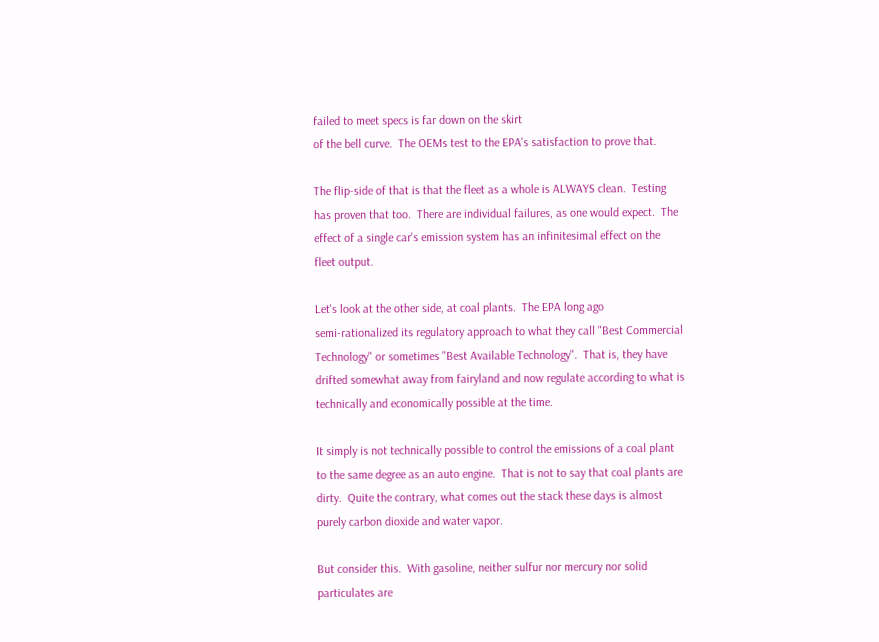failed to meet specs is far down on the skirt
of the bell curve.  The OEMs test to the EPA's satisfaction to prove that.

The flip-side of that is that the fleet as a whole is ALWAYS clean.  Testing
has proven that too.  There are individual failures, as one would expect.  The
effect of a single car's emission system has an infinitesimal effect on the
fleet output.

Let's look at the other side, at coal plants.  The EPA long ago
semi-rationalized its regulatory approach to what they call "Best Commercial
Technology" or sometimes "Best Available Technology".  That is, they have
drifted somewhat away from fairyland and now regulate according to what is
technically and economically possible at the time.

It simply is not technically possible to control the emissions of a coal plant
to the same degree as an auto engine.  That is not to say that coal plants are
dirty.  Quite the contrary, what comes out the stack these days is almost
purely carbon dioxide and water vapor.

But consider this.  With gasoline, neither sulfur nor mercury nor solid
particulates are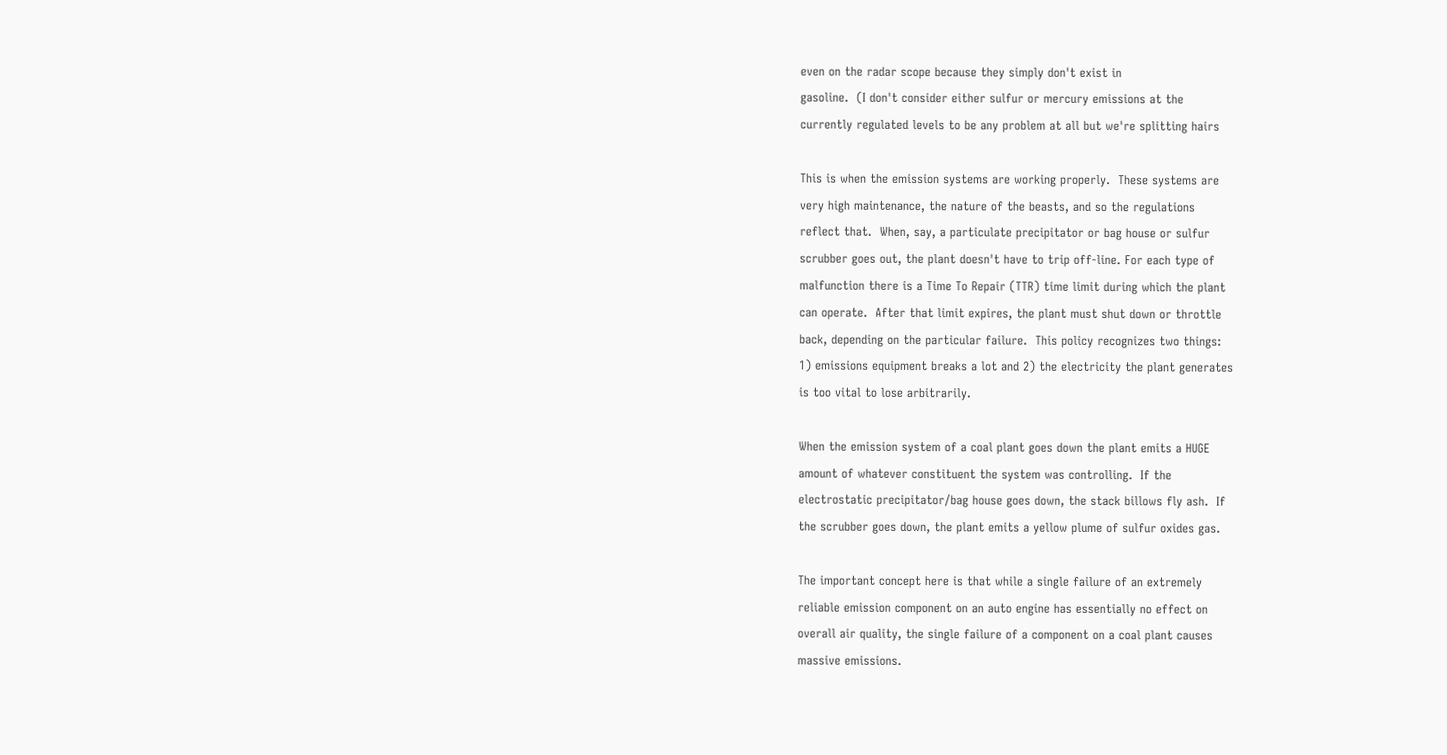even on the radar scope because they simply don't exist in
gasoline.  (I don't consider either sulfur or mercury emissions at the
currently regulated levels to be any problem at all but we're splitting hairs

This is when the emission systems are working properly.  These systems are
very high maintenance, the nature of the beasts, and so the regulations
reflect that.  When, say, a particulate precipitator or bag house or sulfur
scrubber goes out, the plant doesn't have to trip off-line. For each type of
malfunction there is a Time To Repair (TTR) time limit during which the plant
can operate.  After that limit expires, the plant must shut down or throttle
back, depending on the particular failure.  This policy recognizes two things:
1) emissions equipment breaks a lot and 2) the electricity the plant generates
is too vital to lose arbitrarily.

When the emission system of a coal plant goes down the plant emits a HUGE
amount of whatever constituent the system was controlling.  If the
electrostatic precipitator/bag house goes down, the stack billows fly ash.  If
the scrubber goes down, the plant emits a yellow plume of sulfur oxides gas.

The important concept here is that while a single failure of an extremely
reliable emission component on an auto engine has essentially no effect on
overall air quality, the single failure of a component on a coal plant causes
massive emissions.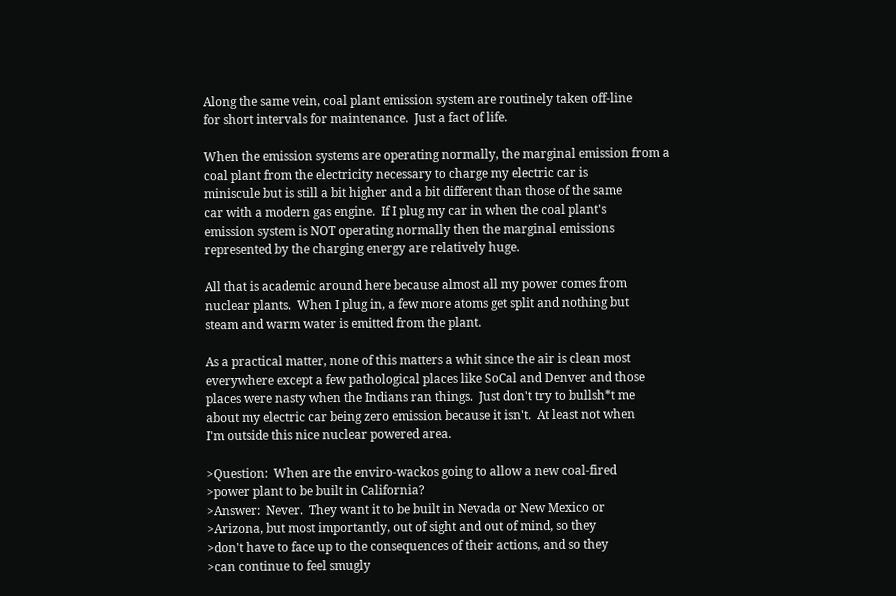Along the same vein, coal plant emission system are routinely taken off-line
for short intervals for maintenance.  Just a fact of life.

When the emission systems are operating normally, the marginal emission from a
coal plant from the electricity necessary to charge my electric car is
miniscule but is still a bit higher and a bit different than those of the same
car with a modern gas engine.  If I plug my car in when the coal plant's
emission system is NOT operating normally then the marginal emissions
represented by the charging energy are relatively huge.

All that is academic around here because almost all my power comes from
nuclear plants.  When I plug in, a few more atoms get split and nothing but
steam and warm water is emitted from the plant.

As a practical matter, none of this matters a whit since the air is clean most
everywhere except a few pathological places like SoCal and Denver and those
places were nasty when the Indians ran things.  Just don't try to bullsh*t me
about my electric car being zero emission because it isn't.  At least not when
I'm outside this nice nuclear powered area.

>Question:  When are the enviro-wackos going to allow a new coal-fired
>power plant to be built in California?
>Answer:  Never.  They want it to be built in Nevada or New Mexico or
>Arizona, but most importantly, out of sight and out of mind, so they
>don't have to face up to the consequences of their actions, and so they
>can continue to feel smugly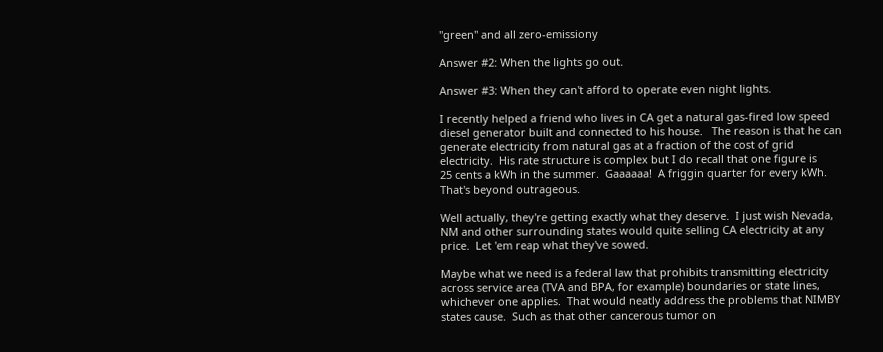"green" and all zero-emissiony

Answer #2: When the lights go out.

Answer #3: When they can't afford to operate even night lights.

I recently helped a friend who lives in CA get a natural gas-fired low speed
diesel generator built and connected to his house.   The reason is that he can
generate electricity from natural gas at a fraction of the cost of grid
electricity.  His rate structure is complex but I do recall that one figure is
25 cents a kWh in the summer.  Gaaaaaa!  A friggin quarter for every kWh.
That's beyond outrageous.

Well actually, they're getting exactly what they deserve.  I just wish Nevada,
NM and other surrounding states would quite selling CA electricity at any
price.  Let 'em reap what they've sowed.

Maybe what we need is a federal law that prohibits transmitting electricity
across service area (TVA and BPA, for example) boundaries or state lines,
whichever one applies.  That would neatly address the problems that NIMBY
states cause.  Such as that other cancerous tumor on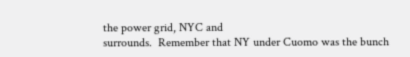the power grid, NYC and
surrounds.  Remember that NY under Cuomo was the bunch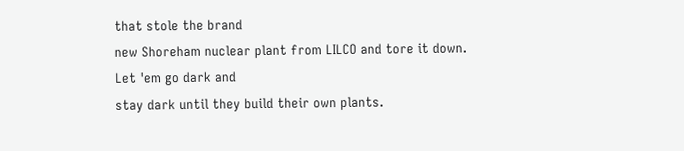that stole the brand
new Shoreham nuclear plant from LILCO and tore it down.  Let 'em go dark and
stay dark until they build their own plants.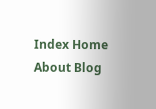Index Home About Blog